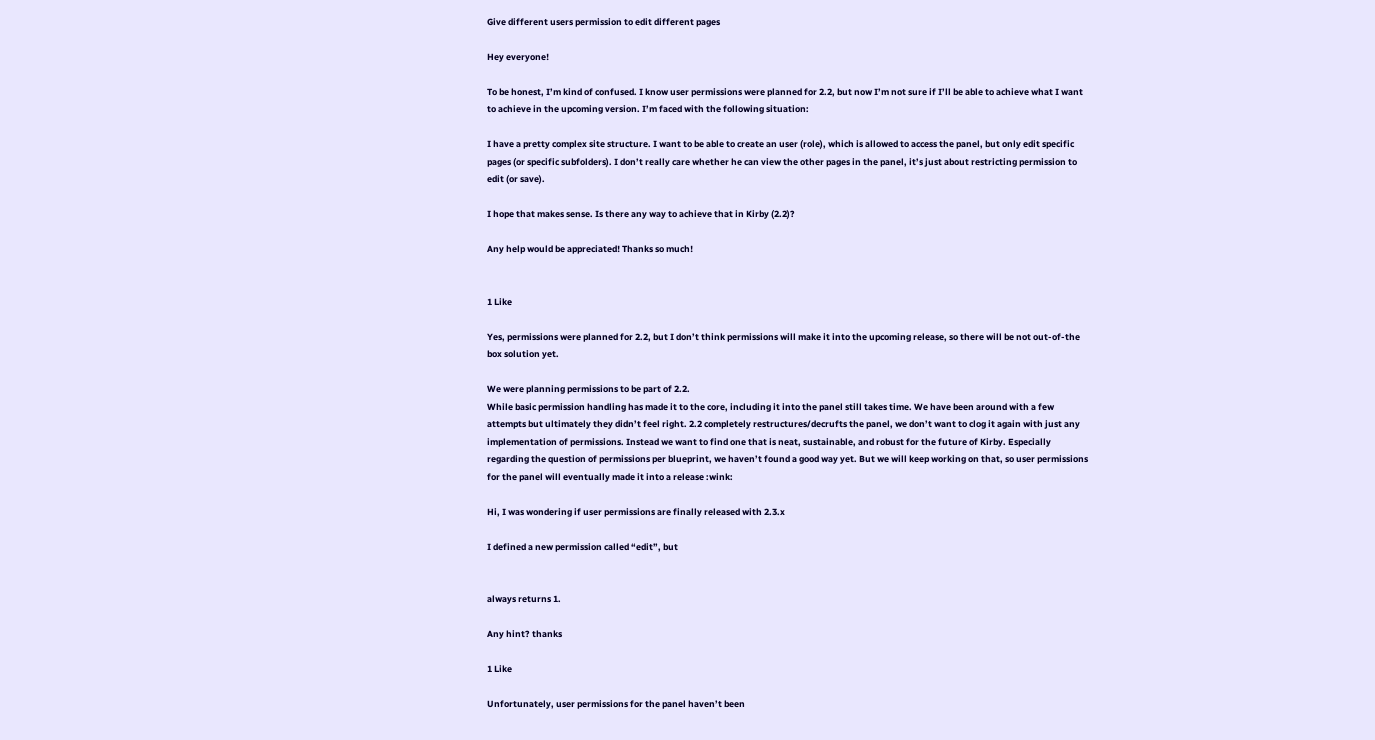Give different users permission to edit different pages

Hey everyone!

To be honest, I’m kind of confused. I know user permissions were planned for 2.2, but now I’m not sure if I’ll be able to achieve what I want to achieve in the upcoming version. I’m faced with the following situation:

I have a pretty complex site structure. I want to be able to create an user (role), which is allowed to access the panel, but only edit specific pages (or specific subfolders). I don’t really care whether he can view the other pages in the panel, it’s just about restricting permission to edit (or save).

I hope that makes sense. Is there any way to achieve that in Kirby (2.2)?

Any help would be appreciated! Thanks so much!


1 Like

Yes, permissions were planned for 2.2, but I don’t think permissions will make it into the upcoming release, so there will be not out-of-the box solution yet.

We were planning permissions to be part of 2.2.
While basic permission handling has made it to the core, including it into the panel still takes time. We have been around with a few attempts but ultimately they didn’t feel right. 2.2 completely restructures/decrufts the panel, we don’t want to clog it again with just any implementation of permissions. Instead we want to find one that is neat, sustainable, and robust for the future of Kirby. Especially regarding the question of permissions per blueprint, we haven’t found a good way yet. But we will keep working on that, so user permissions for the panel will eventually made it into a release :wink:

Hi, I was wondering if user permissions are finally released with 2.3.x

I defined a new permission called “edit”, but


always returns 1.

Any hint? thanks

1 Like

Unfortunately, user permissions for the panel haven’t been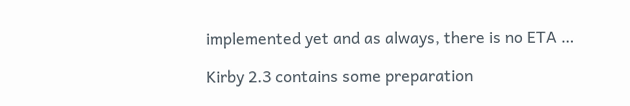implemented yet and as always, there is no ETA …

Kirby 2.3 contains some preparation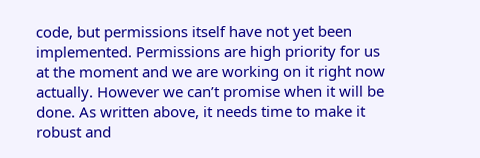code, but permissions itself have not yet been implemented. Permissions are high priority for us at the moment and we are working on it right now actually. However we can’t promise when it will be done. As written above, it needs time to make it robust and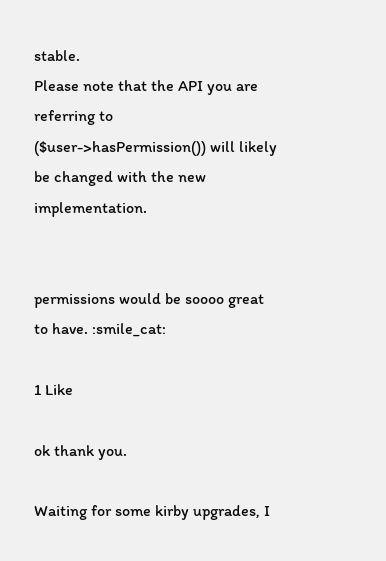stable.
Please note that the API you are referring to ($user->hasPermission()) will likely be changed with the new implementation.


permissions would be soooo great to have. :smile_cat:

1 Like

ok thank you.

Waiting for some kirby upgrades, I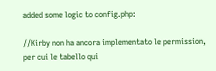added some logic to config.php:

//Kirby non ha ancora implementato le permission, per cui le tabello qui